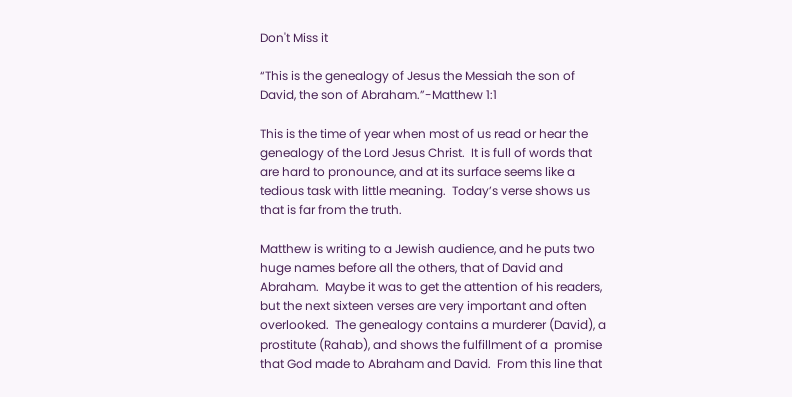Don't Miss it

“This is the genealogy of Jesus the Messiah the son of David, the son of Abraham.”-Matthew 1:1

This is the time of year when most of us read or hear the genealogy of the Lord Jesus Christ.  It is full of words that are hard to pronounce, and at its surface seems like a tedious task with little meaning.  Today’s verse shows us that is far from the truth.

Matthew is writing to a Jewish audience, and he puts two huge names before all the others, that of David and Abraham.  Maybe it was to get the attention of his readers, but the next sixteen verses are very important and often overlooked.  The genealogy contains a murderer (David), a prostitute (Rahab), and shows the fulfillment of a  promise that God made to Abraham and David.  From this line that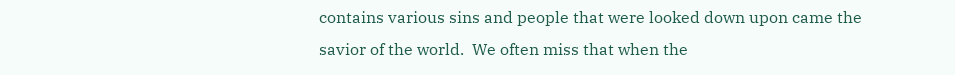contains various sins and people that were looked down upon came the savior of the world.  We often miss that when the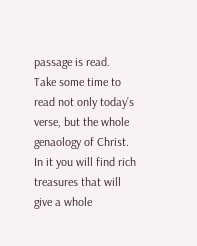passage is read.  Take some time to read not only today’s verse, but the whole genaology of Christ.  In it you will find rich treasures that will give a whole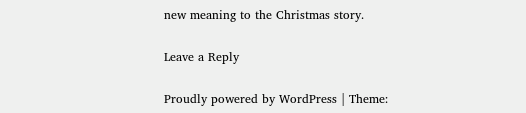new meaning to the Christmas story.

Leave a Reply

Proudly powered by WordPress | Theme: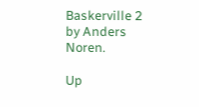Baskerville 2 by Anders Noren.

Up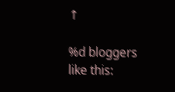↑

%d bloggers like this: